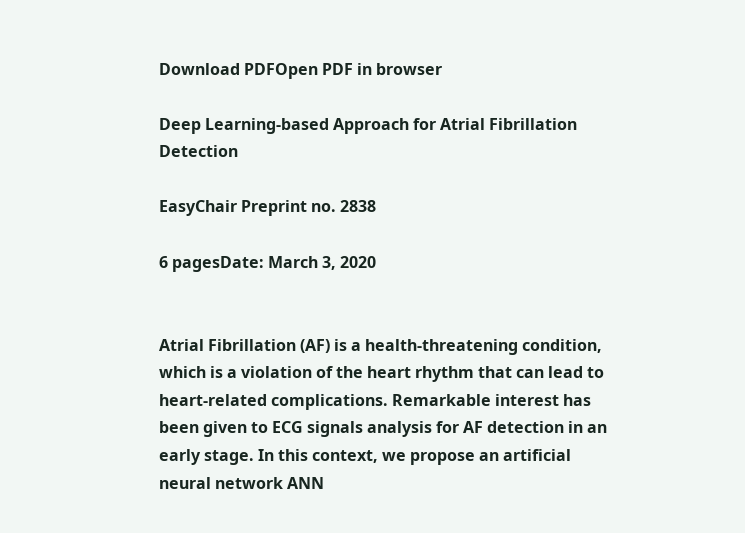Download PDFOpen PDF in browser

Deep Learning-based Approach for Atrial Fibrillation Detection

EasyChair Preprint no. 2838

6 pagesDate: March 3, 2020


Atrial Fibrillation (AF) is a health-threatening condition, which is a violation of the heart rhythm that can lead to heart-related complications. Remarkable interest has been given to ECG signals analysis for AF detection in an early stage. In this context, we propose an artificial neural network ANN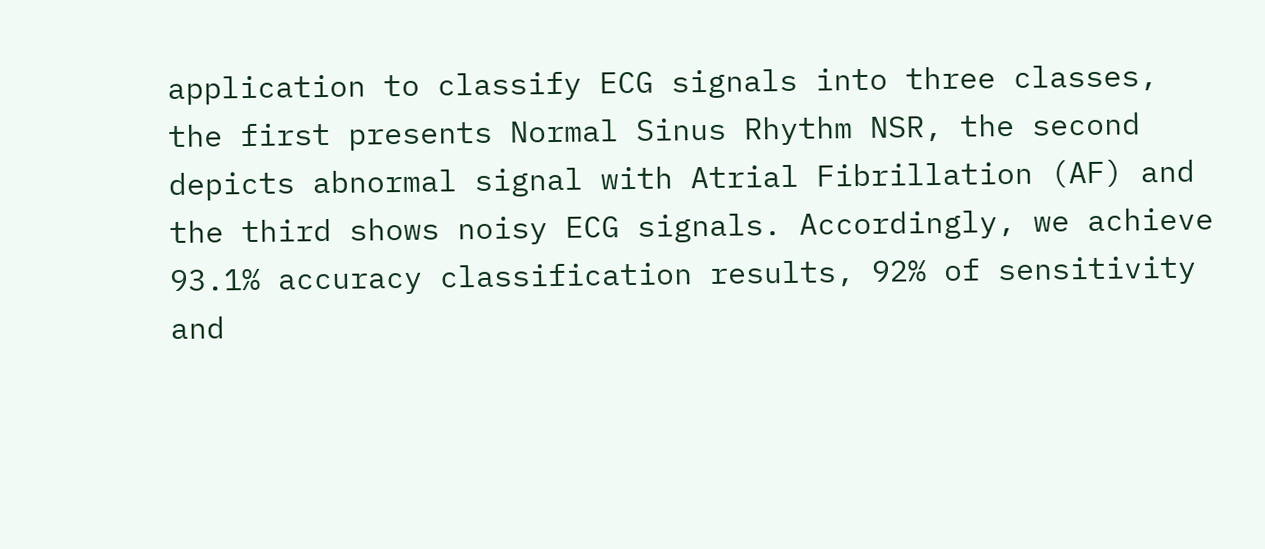application to classify ECG signals into three classes, the first presents Normal Sinus Rhythm NSR, the second depicts abnormal signal with Atrial Fibrillation (AF) and the third shows noisy ECG signals. Accordingly, we achieve 93.1% accuracy classification results, 92% of sensitivity and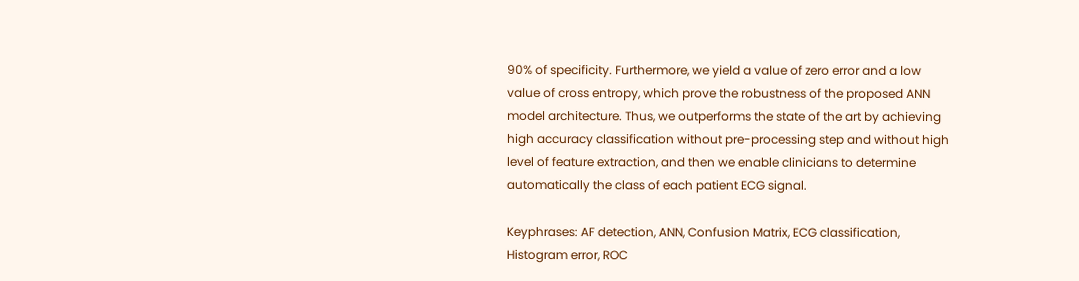90% of specificity. Furthermore, we yield a value of zero error and a low value of cross entropy, which prove the robustness of the proposed ANN model architecture. Thus, we outperforms the state of the art by achieving high accuracy classification without pre-processing step and without high level of feature extraction, and then we enable clinicians to determine automatically the class of each patient ECG signal.

Keyphrases: AF detection, ANN, Confusion Matrix, ECG classification, Histogram error, ROC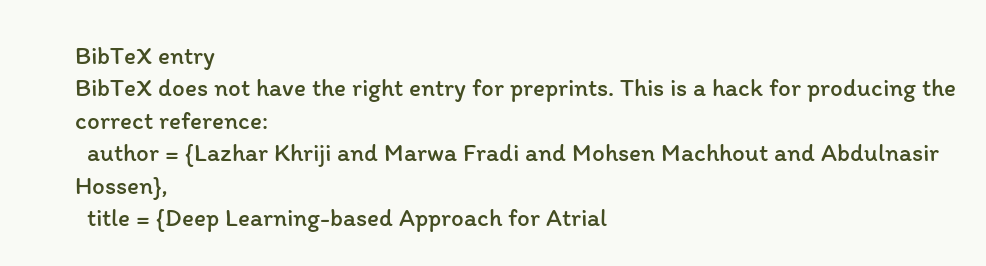BibTeX entry
BibTeX does not have the right entry for preprints. This is a hack for producing the correct reference:
  author = {Lazhar Khriji and Marwa Fradi and Mohsen Machhout and Abdulnasir Hossen},
  title = {Deep Learning-based Approach for Atrial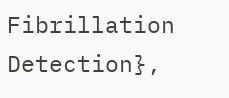Fibrillation Detection},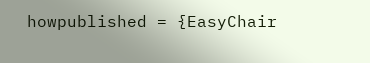howpublished = {EasyChair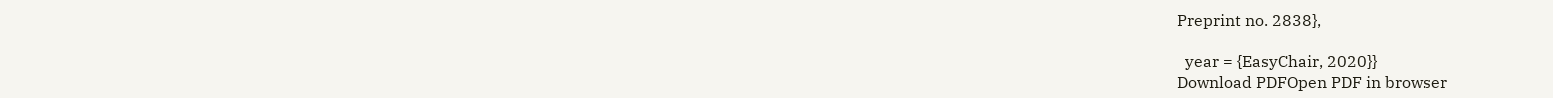Preprint no. 2838},

  year = {EasyChair, 2020}}
Download PDFOpen PDF in browser